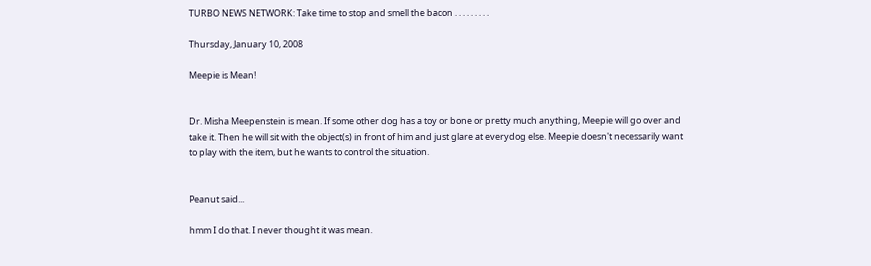TURBO NEWS NETWORK: Take time to stop and smell the bacon . . . . . . . . .

Thursday, January 10, 2008

Meepie is Mean!


Dr. Misha Meepenstein is mean. If some other dog has a toy or bone or pretty much anything, Meepie will go over and take it. Then he will sit with the object(s) in front of him and just glare at everydog else. Meepie doesn't necessarily want to play with the item, but he wants to control the situation.


Peanut said...

hmm I do that. I never thought it was mean.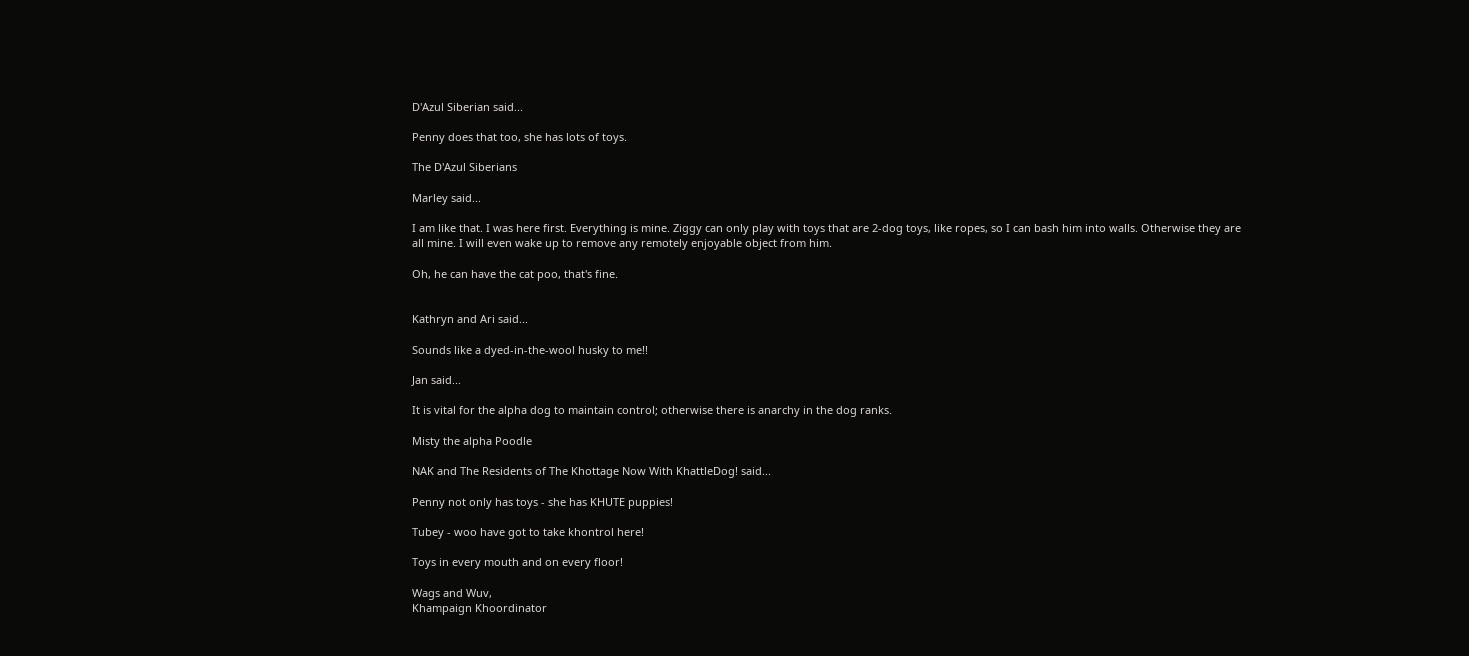D'Azul Siberian said...

Penny does that too, she has lots of toys.

The D'Azul Siberians

Marley said...

I am like that. I was here first. Everything is mine. Ziggy can only play with toys that are 2-dog toys, like ropes, so I can bash him into walls. Otherwise they are all mine. I will even wake up to remove any remotely enjoyable object from him.

Oh, he can have the cat poo, that's fine.


Kathryn and Ari said...

Sounds like a dyed-in-the-wool husky to me!!

Jan said...

It is vital for the alpha dog to maintain control; otherwise there is anarchy in the dog ranks.

Misty the alpha Poodle

NAK and The Residents of The Khottage Now With KhattleDog! said...

Penny not only has toys - she has KHUTE puppies!

Tubey - woo have got to take khontrol here!

Toys in every mouth and on every floor!

Wags and Wuv,
Khampaign Khoordinator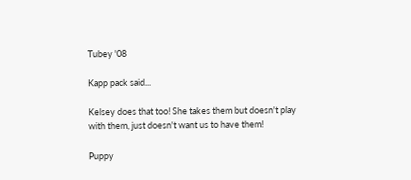Tubey '08

Kapp pack said...

Kelsey does that too! She takes them but doesn't play with them, just doesn't want us to have them!

Puppy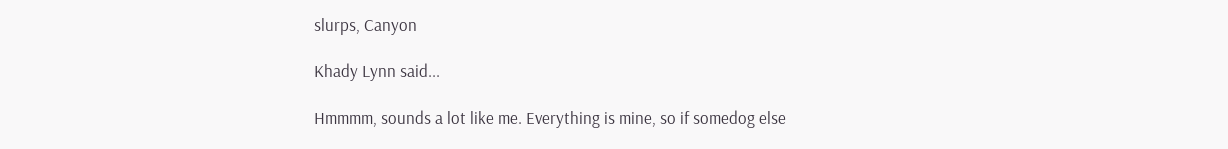slurps, Canyon

Khady Lynn said...

Hmmmm, sounds a lot like me. Everything is mine, so if somedog else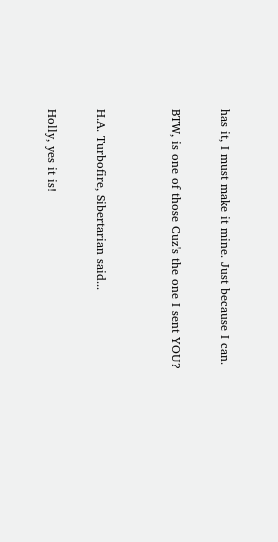has it, I must make it mine. Just because I can.

BTW, is one of those Cuz's the one I sent YOU?


H.A. Turbofire, Sibertarian said...

Holly, yes it is!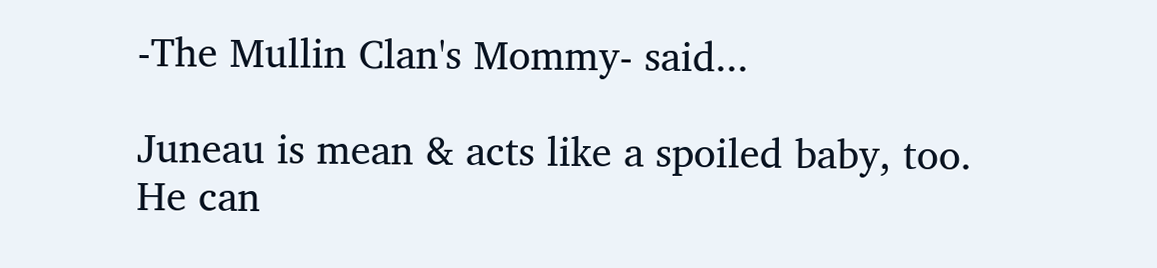-The Mullin Clan's Mommy- said...

Juneau is mean & acts like a spoiled baby, too. He can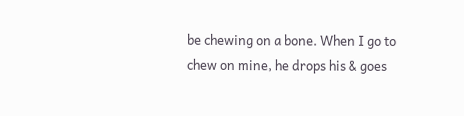be chewing on a bone. When I go to chew on mine, he drops his & goes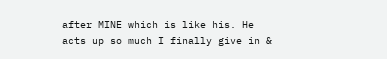after MINE which is like his. He acts up so much I finally give in &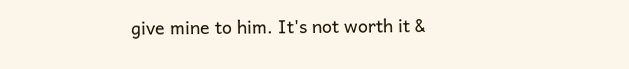give mine to him. It's not worth it &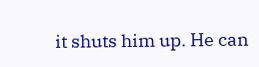it shuts him up. He can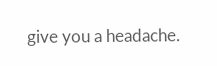give you a headache.